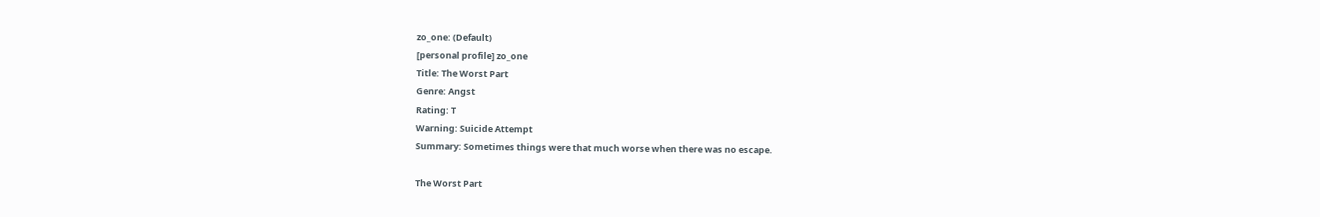zo_one: (Default)
[personal profile] zo_one
Title: The Worst Part
Genre: Angst
Rating: T
Warning: Suicide Attempt
Summary: Sometimes things were that much worse when there was no escape.

The Worst Part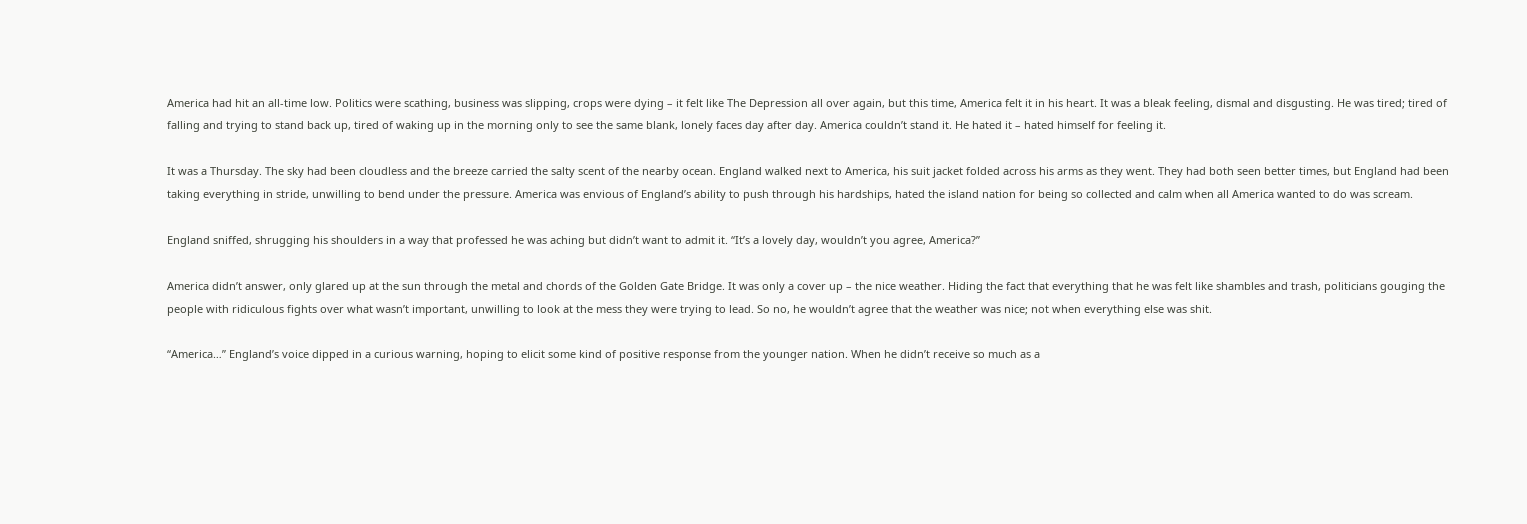America had hit an all-time low. Politics were scathing, business was slipping, crops were dying – it felt like The Depression all over again, but this time, America felt it in his heart. It was a bleak feeling, dismal and disgusting. He was tired; tired of falling and trying to stand back up, tired of waking up in the morning only to see the same blank, lonely faces day after day. America couldn’t stand it. He hated it – hated himself for feeling it.

It was a Thursday. The sky had been cloudless and the breeze carried the salty scent of the nearby ocean. England walked next to America, his suit jacket folded across his arms as they went. They had both seen better times, but England had been taking everything in stride, unwilling to bend under the pressure. America was envious of England’s ability to push through his hardships, hated the island nation for being so collected and calm when all America wanted to do was scream.

England sniffed, shrugging his shoulders in a way that professed he was aching but didn’t want to admit it. “It’s a lovely day, wouldn’t you agree, America?”

America didn’t answer, only glared up at the sun through the metal and chords of the Golden Gate Bridge. It was only a cover up – the nice weather. Hiding the fact that everything that he was felt like shambles and trash, politicians gouging the people with ridiculous fights over what wasn’t important, unwilling to look at the mess they were trying to lead. So no, he wouldn’t agree that the weather was nice; not when everything else was shit.

“America…” England’s voice dipped in a curious warning, hoping to elicit some kind of positive response from the younger nation. When he didn’t receive so much as a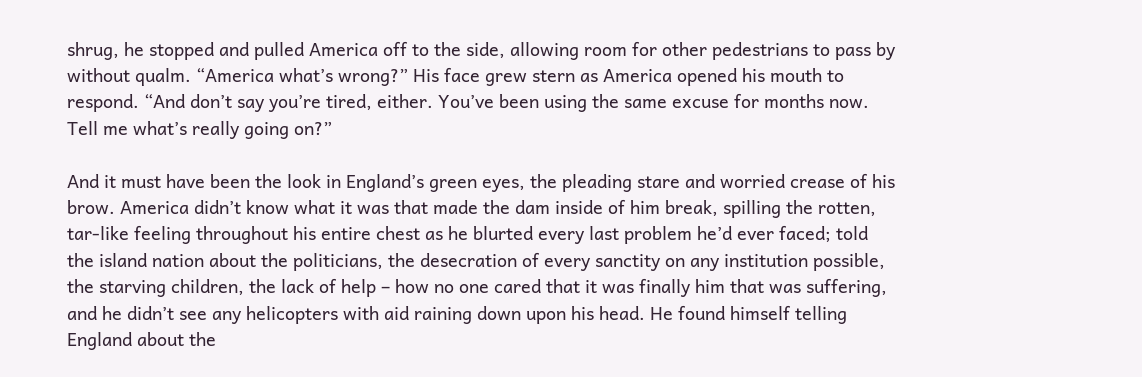shrug, he stopped and pulled America off to the side, allowing room for other pedestrians to pass by without qualm. “America what’s wrong?” His face grew stern as America opened his mouth to respond. “And don’t say you’re tired, either. You’ve been using the same excuse for months now. Tell me what’s really going on?”

And it must have been the look in England’s green eyes, the pleading stare and worried crease of his brow. America didn’t know what it was that made the dam inside of him break, spilling the rotten, tar-like feeling throughout his entire chest as he blurted every last problem he’d ever faced; told the island nation about the politicians, the desecration of every sanctity on any institution possible, the starving children, the lack of help – how no one cared that it was finally him that was suffering, and he didn’t see any helicopters with aid raining down upon his head. He found himself telling England about the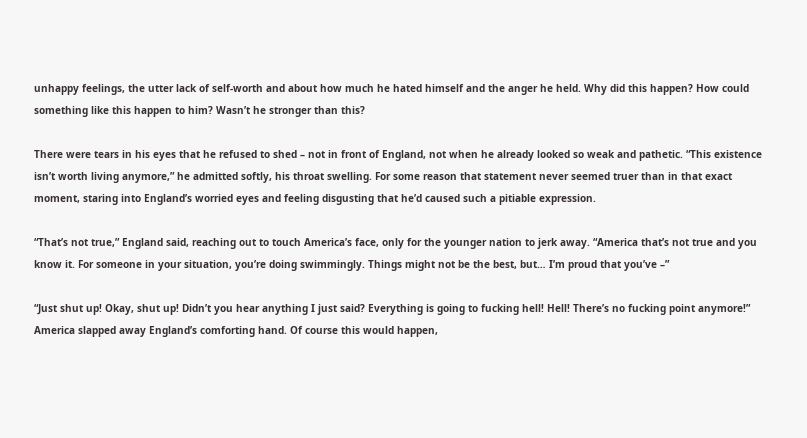unhappy feelings, the utter lack of self-worth and about how much he hated himself and the anger he held. Why did this happen? How could something like this happen to him? Wasn’t he stronger than this?

There were tears in his eyes that he refused to shed – not in front of England, not when he already looked so weak and pathetic. “This existence isn’t worth living anymore,” he admitted softly, his throat swelling. For some reason that statement never seemed truer than in that exact moment, staring into England’s worried eyes and feeling disgusting that he’d caused such a pitiable expression.

“That’s not true,” England said, reaching out to touch America’s face, only for the younger nation to jerk away. “America that’s not true and you know it. For someone in your situation, you’re doing swimmingly. Things might not be the best, but… I’m proud that you’ve –”

“Just shut up! Okay, shut up! Didn’t you hear anything I just said? Everything is going to fucking hell! Hell! There’s no fucking point anymore!” America slapped away England’s comforting hand. Of course this would happen,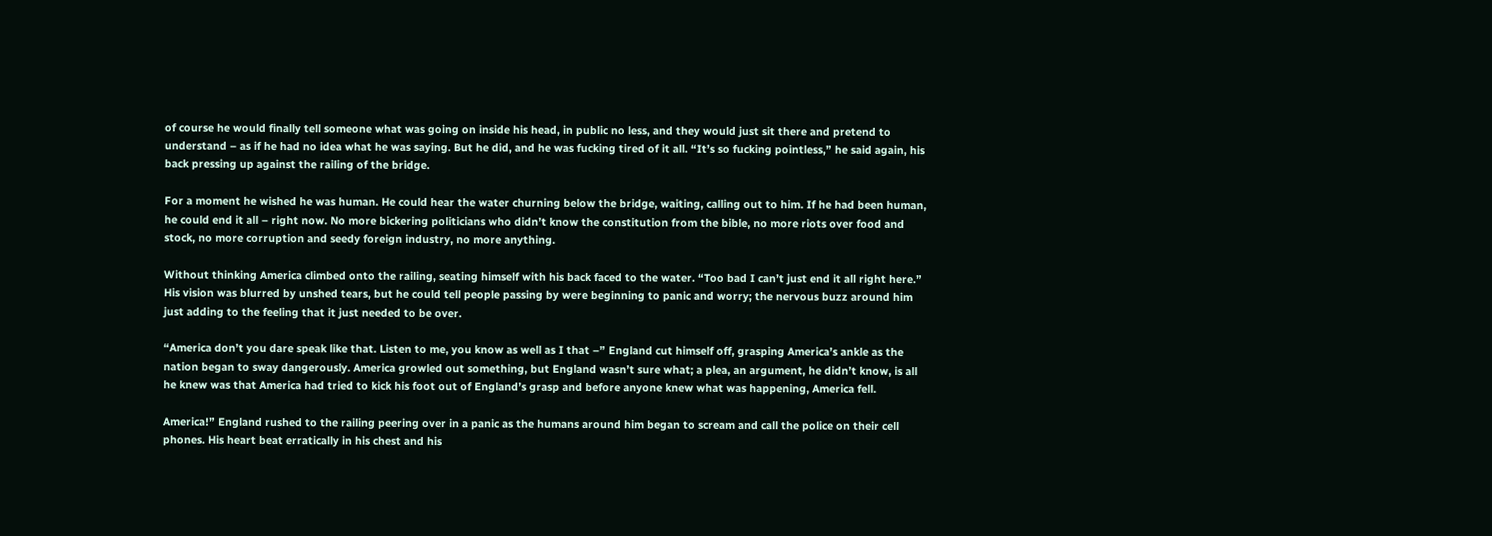of course he would finally tell someone what was going on inside his head, in public no less, and they would just sit there and pretend to understand – as if he had no idea what he was saying. But he did, and he was fucking tired of it all. “It’s so fucking pointless,” he said again, his back pressing up against the railing of the bridge.

For a moment he wished he was human. He could hear the water churning below the bridge, waiting, calling out to him. If he had been human, he could end it all – right now. No more bickering politicians who didn’t know the constitution from the bible, no more riots over food and stock, no more corruption and seedy foreign industry, no more anything.

Without thinking America climbed onto the railing, seating himself with his back faced to the water. “Too bad I can’t just end it all right here.” His vision was blurred by unshed tears, but he could tell people passing by were beginning to panic and worry; the nervous buzz around him just adding to the feeling that it just needed to be over.

“America don’t you dare speak like that. Listen to me, you know as well as I that –” England cut himself off, grasping America’s ankle as the nation began to sway dangerously. America growled out something, but England wasn’t sure what; a plea, an argument, he didn’t know, is all he knew was that America had tried to kick his foot out of England’s grasp and before anyone knew what was happening, America fell.

America!” England rushed to the railing peering over in a panic as the humans around him began to scream and call the police on their cell phones. His heart beat erratically in his chest and his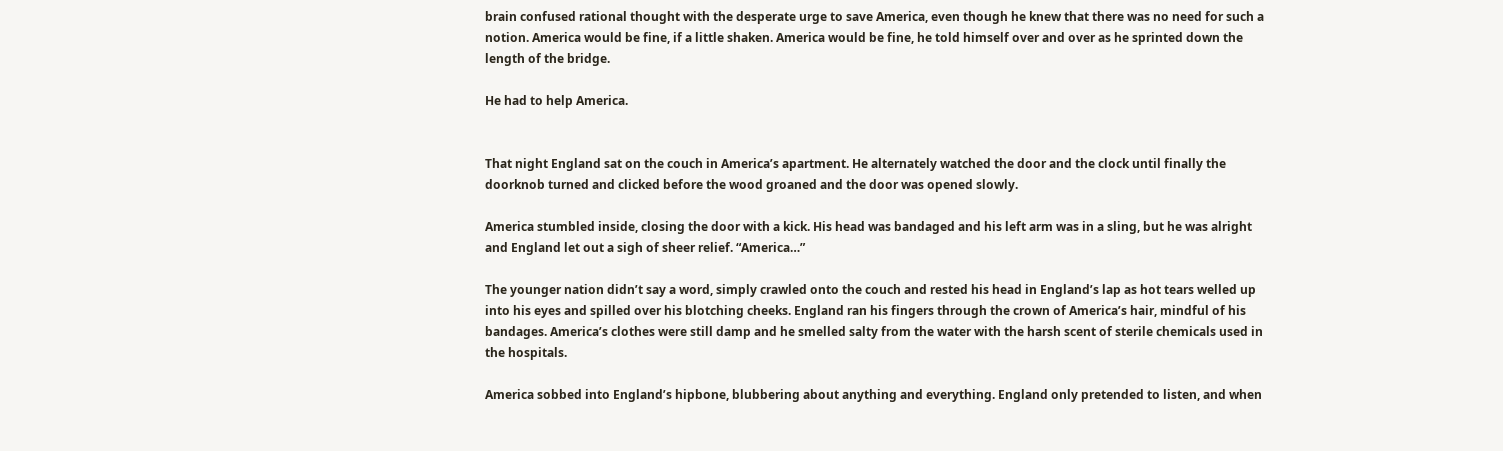brain confused rational thought with the desperate urge to save America, even though he knew that there was no need for such a notion. America would be fine, if a little shaken. America would be fine, he told himself over and over as he sprinted down the length of the bridge.

He had to help America.


That night England sat on the couch in America’s apartment. He alternately watched the door and the clock until finally the doorknob turned and clicked before the wood groaned and the door was opened slowly.

America stumbled inside, closing the door with a kick. His head was bandaged and his left arm was in a sling, but he was alright and England let out a sigh of sheer relief. “America…”

The younger nation didn’t say a word, simply crawled onto the couch and rested his head in England’s lap as hot tears welled up into his eyes and spilled over his blotching cheeks. England ran his fingers through the crown of America’s hair, mindful of his bandages. America’s clothes were still damp and he smelled salty from the water with the harsh scent of sterile chemicals used in the hospitals.

America sobbed into England’s hipbone, blubbering about anything and everything. England only pretended to listen, and when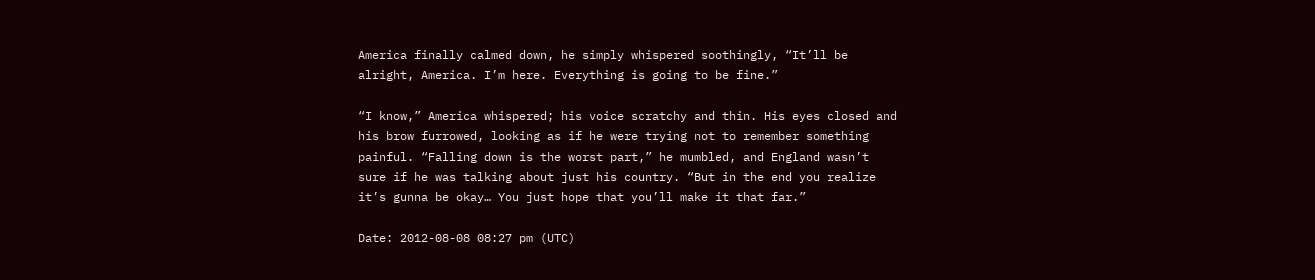America finally calmed down, he simply whispered soothingly, “It’ll be alright, America. I’m here. Everything is going to be fine.”

“I know,” America whispered; his voice scratchy and thin. His eyes closed and his brow furrowed, looking as if he were trying not to remember something painful. “Falling down is the worst part,” he mumbled, and England wasn’t sure if he was talking about just his country. “But in the end you realize it’s gunna be okay… You just hope that you’ll make it that far.”

Date: 2012-08-08 08:27 pm (UTC)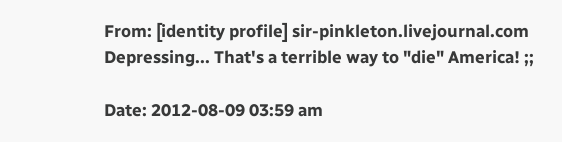From: [identity profile] sir-pinkleton.livejournal.com
Depressing... That's a terrible way to "die" America! ;;

Date: 2012-08-09 03:59 am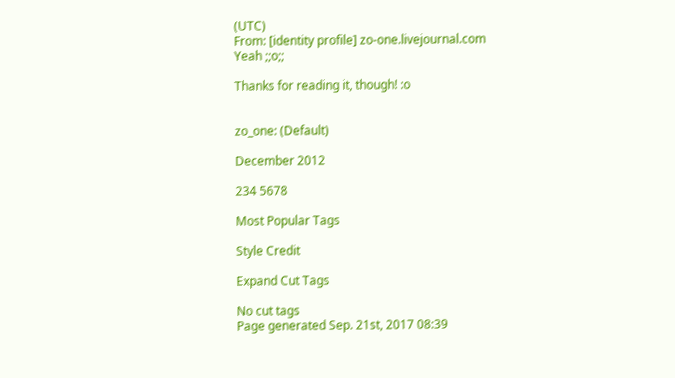(UTC)
From: [identity profile] zo-one.livejournal.com
Yeah ;;o;;

Thanks for reading it, though! :o


zo_one: (Default)

December 2012

234 5678

Most Popular Tags

Style Credit

Expand Cut Tags

No cut tags
Page generated Sep. 21st, 2017 08:39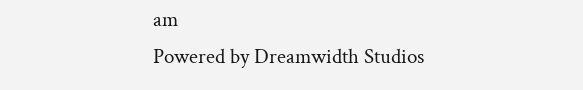am
Powered by Dreamwidth Studios